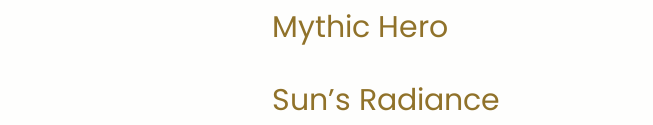Mythic Hero

Sun’s Radiance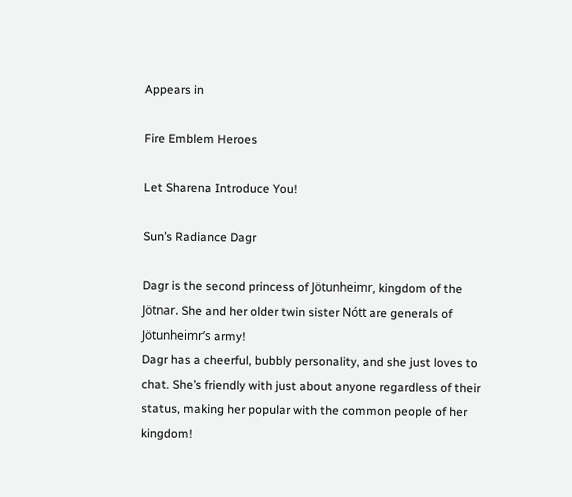Appears in

Fire Emblem Heroes

Let Sharena Introduce You!

Sun’s Radiance Dagr

Dagr is the second princess of Jötunheimr, kingdom of the Jötnar. She and her older twin sister Nótt are generals of Jötunheimr’s army!
Dagr has a cheerful, bubbly personality, and she just loves to chat. She’s friendly with just about anyone regardless of their status, making her popular with the common people of her kingdom!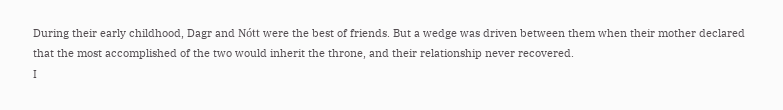During their early childhood, Dagr and Nótt were the best of friends. But a wedge was driven between them when their mother declared that the most accomplished of the two would inherit the throne, and their relationship never recovered.
I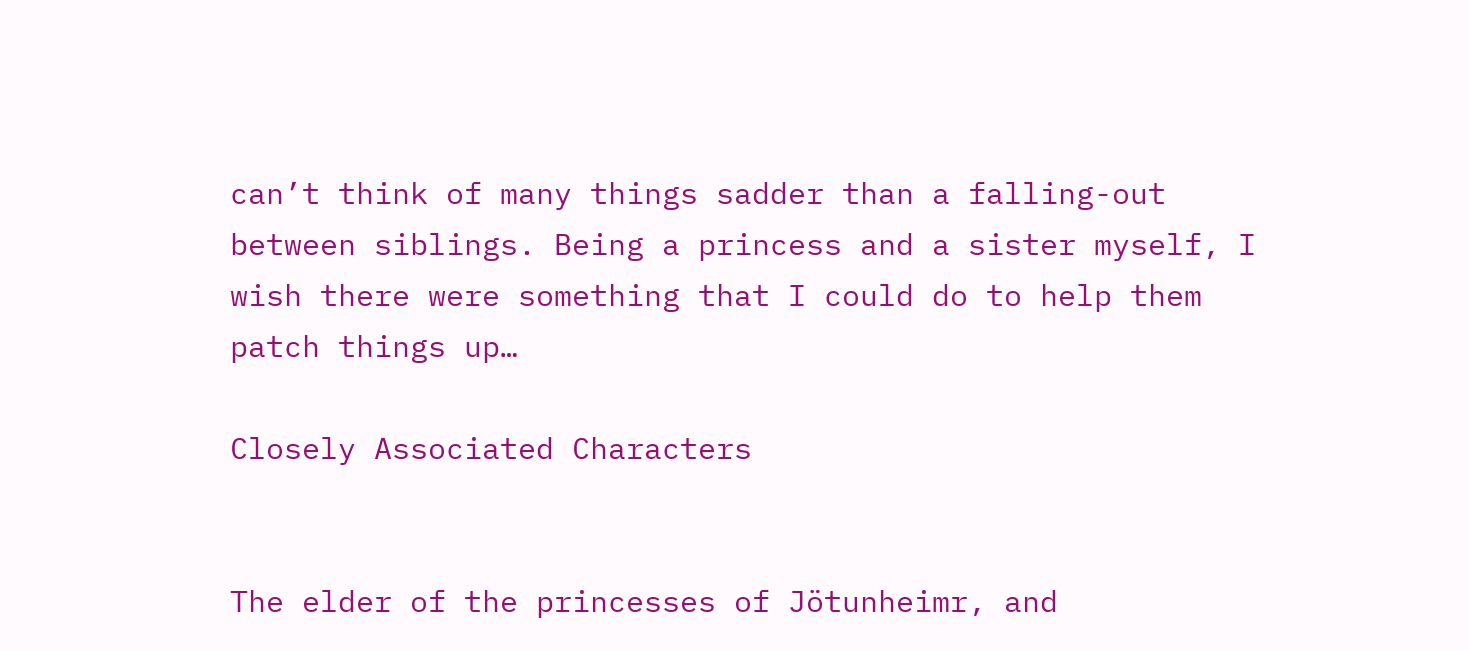can’t think of many things sadder than a falling-out between siblings. Being a princess and a sister myself, I wish there were something that I could do to help them patch things up…

Closely Associated Characters


The elder of the princesses of Jötunheimr, and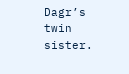Dagr’s twin sister.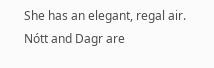She has an elegant, regal air. Nótt and Dagr are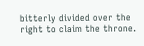bitterly divided over the right to claim the throne.